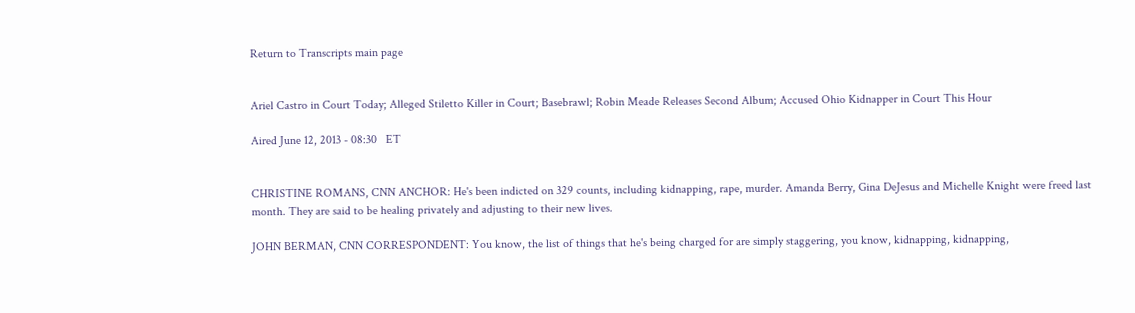Return to Transcripts main page


Ariel Castro in Court Today; Alleged Stiletto Killer in Court; Basebrawl; Robin Meade Releases Second Album; Accused Ohio Kidnapper in Court This Hour

Aired June 12, 2013 - 08:30   ET


CHRISTINE ROMANS, CNN ANCHOR: He's been indicted on 329 counts, including kidnapping, rape, murder. Amanda Berry, Gina DeJesus and Michelle Knight were freed last month. They are said to be healing privately and adjusting to their new lives.

JOHN BERMAN, CNN CORRESPONDENT: You know, the list of things that he's being charged for are simply staggering, you know, kidnapping, kidnapping,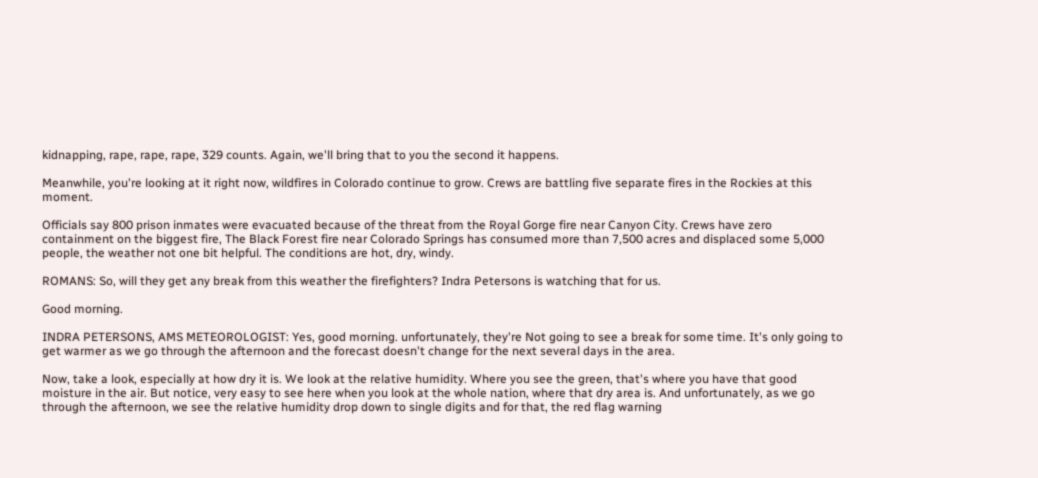kidnapping, rape, rape, rape, 329 counts. Again, we'll bring that to you the second it happens.

Meanwhile, you're looking at it right now, wildfires in Colorado continue to grow. Crews are battling five separate fires in the Rockies at this moment.

Officials say 800 prison inmates were evacuated because of the threat from the Royal Gorge fire near Canyon City. Crews have zero containment on the biggest fire, The Black Forest fire near Colorado Springs has consumed more than 7,500 acres and displaced some 5,000 people, the weather not one bit helpful. The conditions are hot, dry, windy.

ROMANS: So, will they get any break from this weather the firefighters? Indra Petersons is watching that for us.

Good morning.

INDRA PETERSONS, AMS METEOROLOGIST: Yes, good morning. unfortunately, they're Not going to see a break for some time. It's only going to get warmer as we go through the afternoon and the forecast doesn't change for the next several days in the area.

Now, take a look, especially at how dry it is. We look at the relative humidity. Where you see the green, that's where you have that good moisture in the air. But notice, very easy to see here when you look at the whole nation, where that dry area is. And unfortunately, as we go through the afternoon, we see the relative humidity drop down to single digits and for that, the red flag warning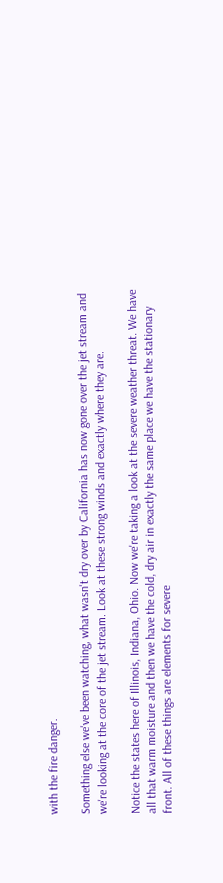with the fire danger.

Something else we've been watching, what wasn't dry over by California has now gone over the jet stream and we're looking at the core of the jet stream. Look at these strong winds and exactly where they are.

Notice the states here of Illinois, Indiana, Ohio. Now we're taking a look at the severe weather threat. We have all that warm moisture and then we have the cold, dry air in exactly the same place we have the stationary front. All of these things are elements for severe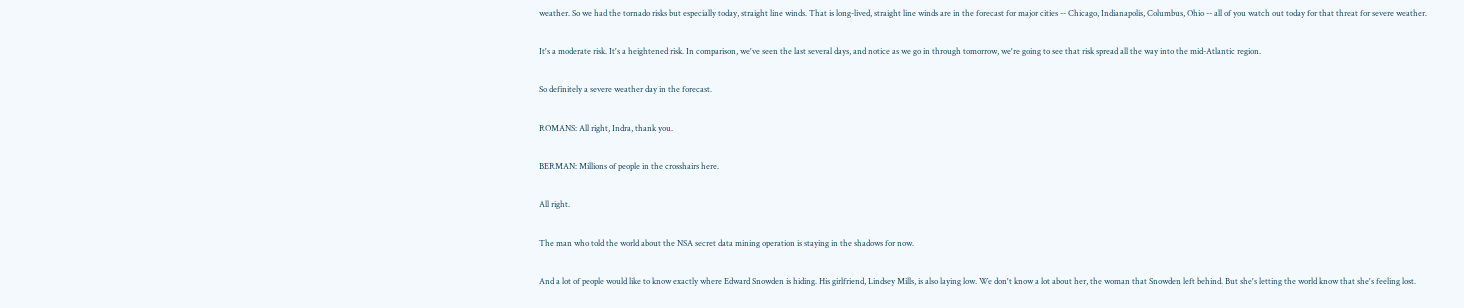weather. So we had the tornado risks but especially today, straight line winds. That is long-lived, straight line winds are in the forecast for major cities -- Chicago, Indianapolis, Columbus, Ohio -- all of you watch out today for that threat for severe weather.

It's a moderate risk. It's a heightened risk. In comparison, we've seen the last several days, and notice as we go in through tomorrow, we're going to see that risk spread all the way into the mid-Atlantic region.

So definitely a severe weather day in the forecast.

ROMANS: All right, Indra, thank you.

BERMAN: Millions of people in the crosshairs here.

All right.

The man who told the world about the NSA secret data mining operation is staying in the shadows for now.

And a lot of people would like to know exactly where Edward Snowden is hiding. His girlfriend, Lindsey Mills, is also laying low. We don't know a lot about her, the woman that Snowden left behind. But she's letting the world know that she's feeling lost.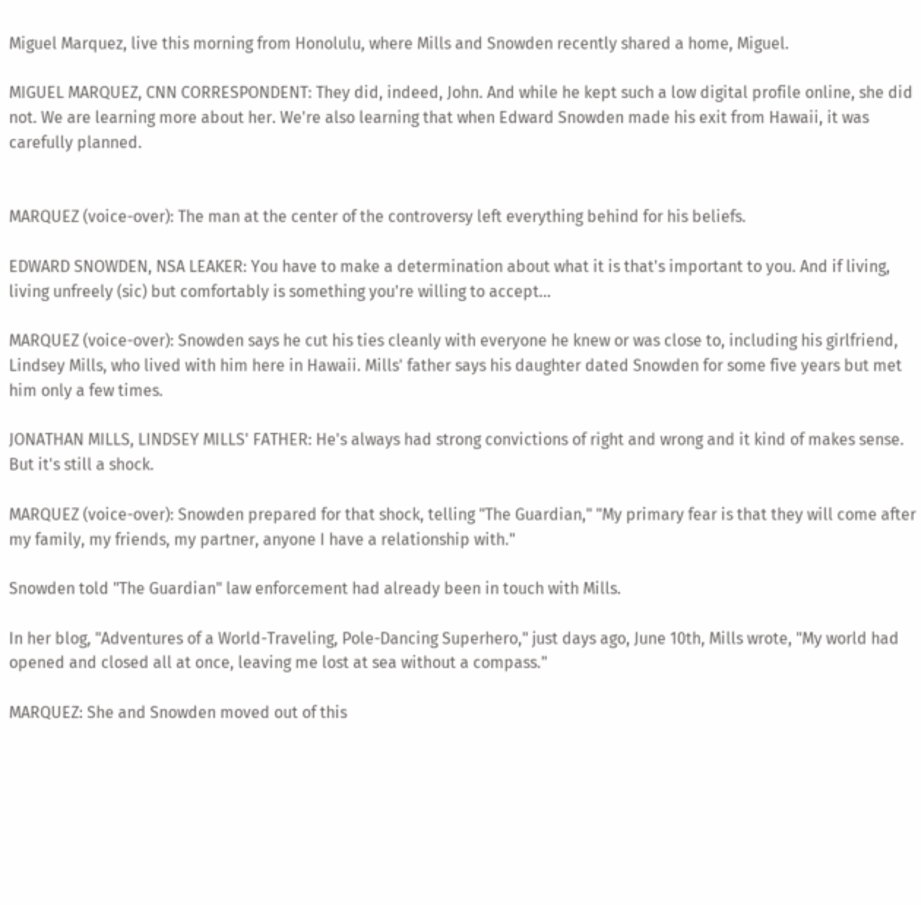Miguel Marquez, live this morning from Honolulu, where Mills and Snowden recently shared a home, Miguel.

MIGUEL MARQUEZ, CNN CORRESPONDENT: They did, indeed, John. And while he kept such a low digital profile online, she did not. We are learning more about her. We're also learning that when Edward Snowden made his exit from Hawaii, it was carefully planned.


MARQUEZ (voice-over): The man at the center of the controversy left everything behind for his beliefs.

EDWARD SNOWDEN, NSA LEAKER: You have to make a determination about what it is that's important to you. And if living, living unfreely (sic) but comfortably is something you're willing to accept...

MARQUEZ (voice-over): Snowden says he cut his ties cleanly with everyone he knew or was close to, including his girlfriend, Lindsey Mills, who lived with him here in Hawaii. Mills' father says his daughter dated Snowden for some five years but met him only a few times.

JONATHAN MILLS, LINDSEY MILLS' FATHER: He's always had strong convictions of right and wrong and it kind of makes sense. But it's still a shock.

MARQUEZ (voice-over): Snowden prepared for that shock, telling "The Guardian," "My primary fear is that they will come after my family, my friends, my partner, anyone I have a relationship with."

Snowden told "The Guardian" law enforcement had already been in touch with Mills.

In her blog, "Adventures of a World-Traveling, Pole-Dancing Superhero," just days ago, June 10th, Mills wrote, "My world had opened and closed all at once, leaving me lost at sea without a compass."

MARQUEZ: She and Snowden moved out of this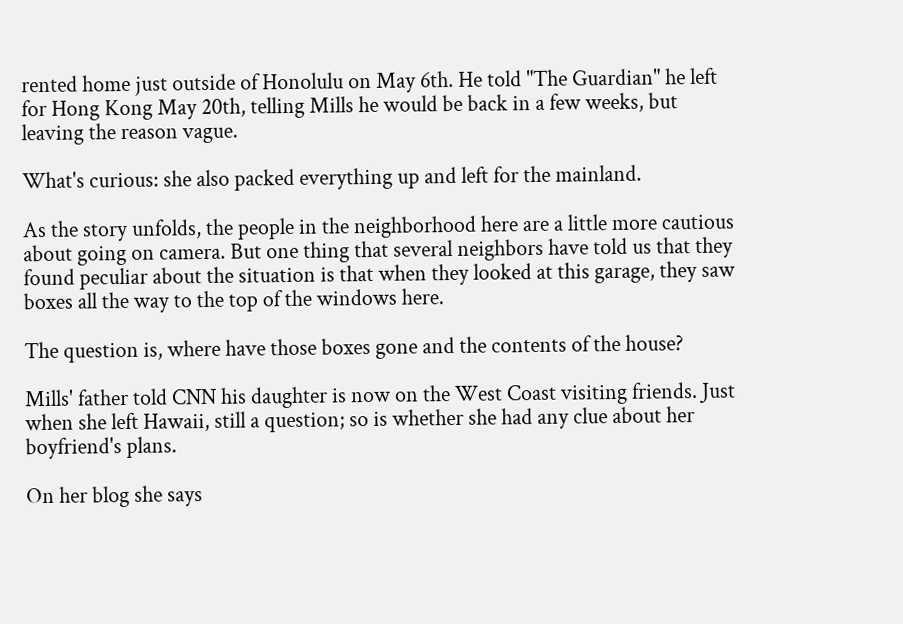rented home just outside of Honolulu on May 6th. He told "The Guardian" he left for Hong Kong May 20th, telling Mills he would be back in a few weeks, but leaving the reason vague.

What's curious: she also packed everything up and left for the mainland.

As the story unfolds, the people in the neighborhood here are a little more cautious about going on camera. But one thing that several neighbors have told us that they found peculiar about the situation is that when they looked at this garage, they saw boxes all the way to the top of the windows here.

The question is, where have those boxes gone and the contents of the house?

Mills' father told CNN his daughter is now on the West Coast visiting friends. Just when she left Hawaii, still a question; so is whether she had any clue about her boyfriend's plans.

On her blog she says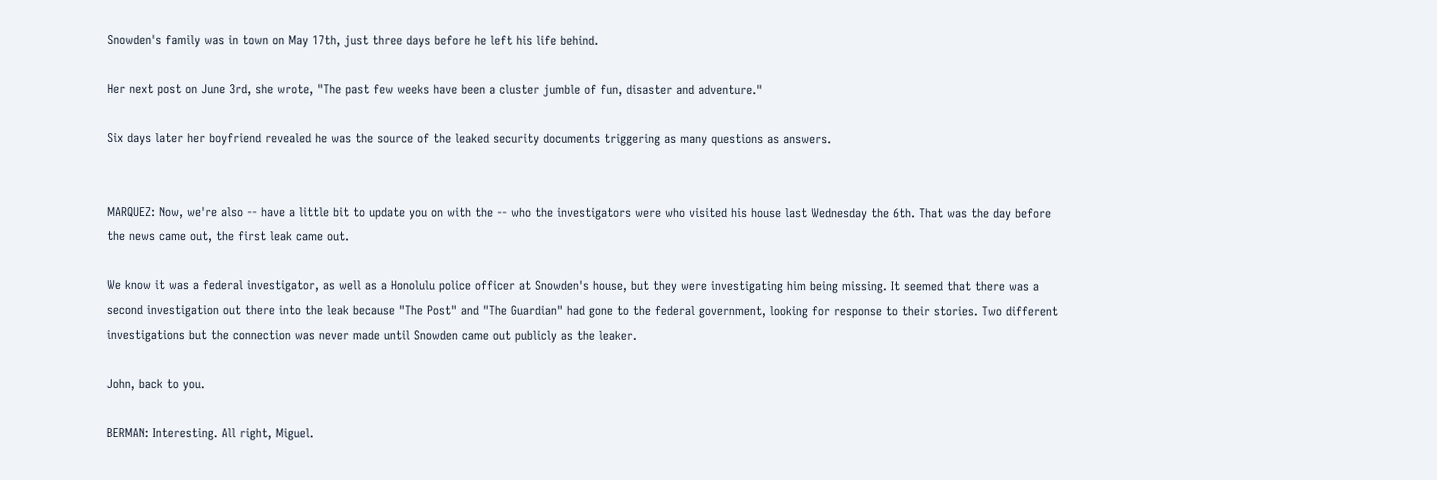Snowden's family was in town on May 17th, just three days before he left his life behind.

Her next post on June 3rd, she wrote, "The past few weeks have been a cluster jumble of fun, disaster and adventure."

Six days later her boyfriend revealed he was the source of the leaked security documents triggering as many questions as answers.


MARQUEZ: Now, we're also -- have a little bit to update you on with the -- who the investigators were who visited his house last Wednesday the 6th. That was the day before the news came out, the first leak came out.

We know it was a federal investigator, as well as a Honolulu police officer at Snowden's house, but they were investigating him being missing. It seemed that there was a second investigation out there into the leak because "The Post" and "The Guardian" had gone to the federal government, looking for response to their stories. Two different investigations but the connection was never made until Snowden came out publicly as the leaker.

John, back to you.

BERMAN: Interesting. All right, Miguel.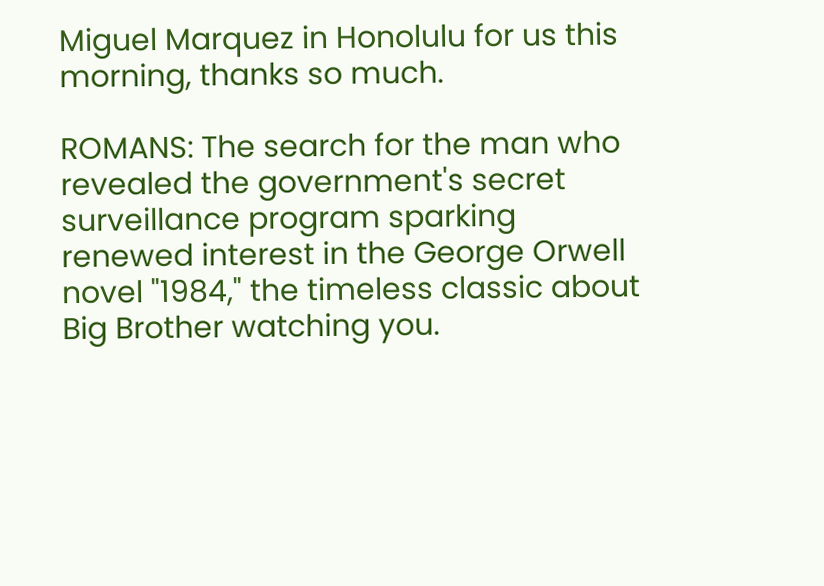Miguel Marquez in Honolulu for us this morning, thanks so much.

ROMANS: The search for the man who revealed the government's secret surveillance program sparking renewed interest in the George Orwell novel "1984," the timeless classic about Big Brother watching you.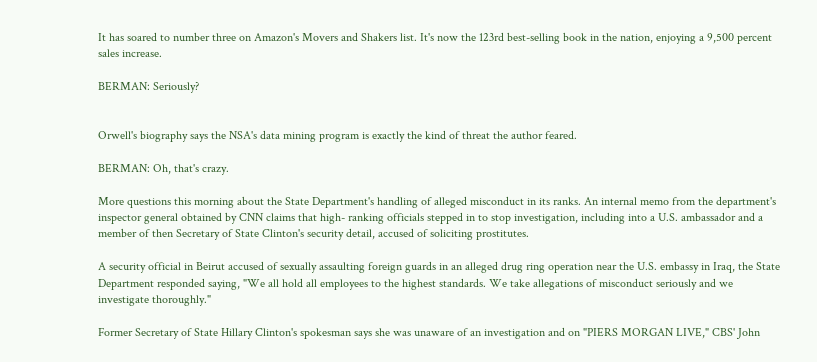It has soared to number three on Amazon's Movers and Shakers list. It's now the 123rd best-selling book in the nation, enjoying a 9,500 percent sales increase.

BERMAN: Seriously?


Orwell's biography says the NSA's data mining program is exactly the kind of threat the author feared.

BERMAN: Oh, that's crazy.

More questions this morning about the State Department's handling of alleged misconduct in its ranks. An internal memo from the department's inspector general obtained by CNN claims that high- ranking officials stepped in to stop investigation, including into a U.S. ambassador and a member of then Secretary of State Clinton's security detail, accused of soliciting prostitutes.

A security official in Beirut accused of sexually assaulting foreign guards in an alleged drug ring operation near the U.S. embassy in Iraq, the State Department responded saying, "We all hold all employees to the highest standards. We take allegations of misconduct seriously and we investigate thoroughly."

Former Secretary of State Hillary Clinton's spokesman says she was unaware of an investigation and on "PIERS MORGAN LIVE," CBS' John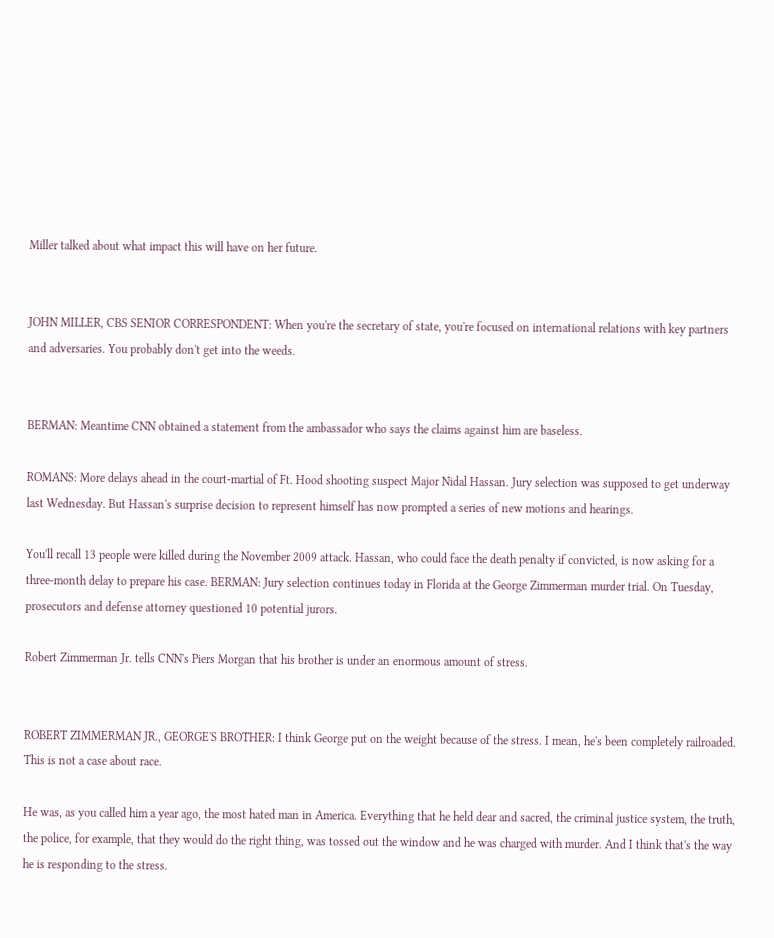Miller talked about what impact this will have on her future.


JOHN MILLER, CBS SENIOR CORRESPONDENT: When you're the secretary of state, you're focused on international relations with key partners and adversaries. You probably don't get into the weeds.


BERMAN: Meantime CNN obtained a statement from the ambassador who says the claims against him are baseless.

ROMANS: More delays ahead in the court-martial of Ft. Hood shooting suspect Major Nidal Hassan. Jury selection was supposed to get underway last Wednesday. But Hassan's surprise decision to represent himself has now prompted a series of new motions and hearings.

You'll recall 13 people were killed during the November 2009 attack. Hassan, who could face the death penalty if convicted, is now asking for a three-month delay to prepare his case. BERMAN: Jury selection continues today in Florida at the George Zimmerman murder trial. On Tuesday, prosecutors and defense attorney questioned 10 potential jurors.

Robert Zimmerman Jr. tells CNN's Piers Morgan that his brother is under an enormous amount of stress.


ROBERT ZIMMERMAN JR., GEORGE'S BROTHER: I think George put on the weight because of the stress. I mean, he's been completely railroaded. This is not a case about race.

He was, as you called him a year ago, the most hated man in America. Everything that he held dear and sacred, the criminal justice system, the truth, the police, for example, that they would do the right thing, was tossed out the window and he was charged with murder. And I think that's the way he is responding to the stress.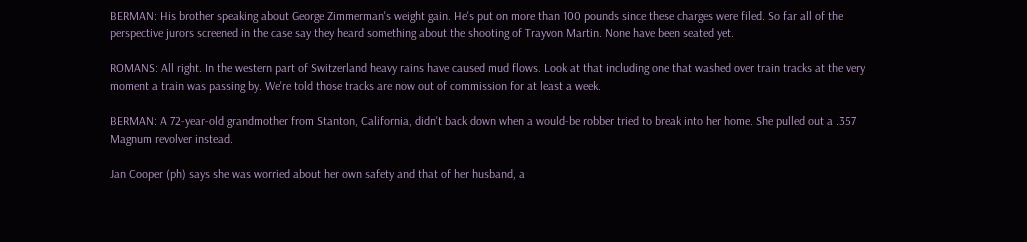BERMAN: His brother speaking about George Zimmerman's weight gain. He's put on more than 100 pounds since these charges were filed. So far all of the perspective jurors screened in the case say they heard something about the shooting of Trayvon Martin. None have been seated yet.

ROMANS: All right. In the western part of Switzerland heavy rains have caused mud flows. Look at that including one that washed over train tracks at the very moment a train was passing by. We're told those tracks are now out of commission for at least a week.

BERMAN: A 72-year-old grandmother from Stanton, California, didn't back down when a would-be robber tried to break into her home. She pulled out a .357 Magnum revolver instead.

Jan Cooper (ph) says she was worried about her own safety and that of her husband, a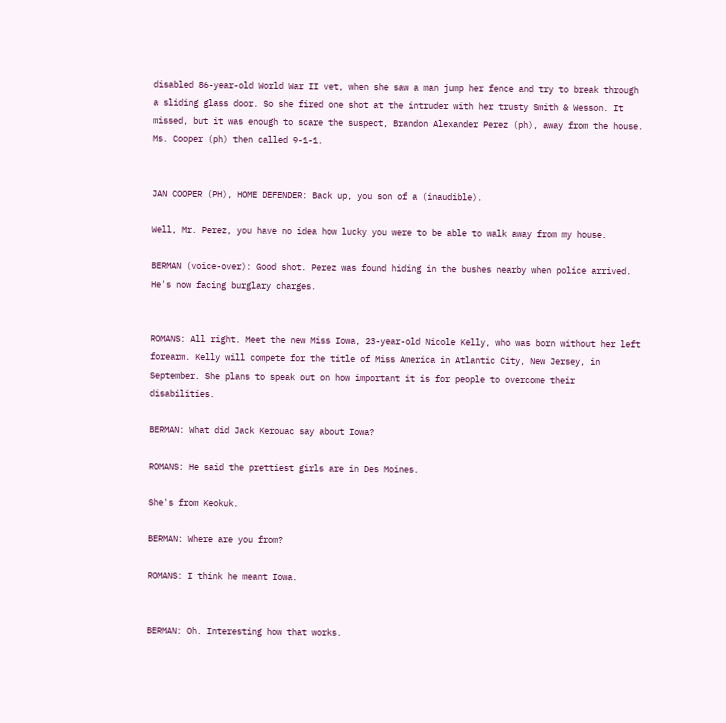disabled 86-year-old World War II vet, when she saw a man jump her fence and try to break through a sliding glass door. So she fired one shot at the intruder with her trusty Smith & Wesson. It missed, but it was enough to scare the suspect, Brandon Alexander Perez (ph), away from the house. Ms. Cooper (ph) then called 9-1-1.


JAN COOPER (PH), HOME DEFENDER: Back up, you son of a (inaudible).

Well, Mr. Perez, you have no idea how lucky you were to be able to walk away from my house.

BERMAN (voice-over): Good shot. Perez was found hiding in the bushes nearby when police arrived. He's now facing burglary charges.


ROMANS: All right. Meet the new Miss Iowa, 23-year-old Nicole Kelly, who was born without her left forearm. Kelly will compete for the title of Miss America in Atlantic City, New Jersey, in September. She plans to speak out on how important it is for people to overcome their disabilities.

BERMAN: What did Jack Kerouac say about Iowa?

ROMANS: He said the prettiest girls are in Des Moines.

She's from Keokuk.

BERMAN: Where are you from?

ROMANS: I think he meant Iowa.


BERMAN: Oh. Interesting how that works.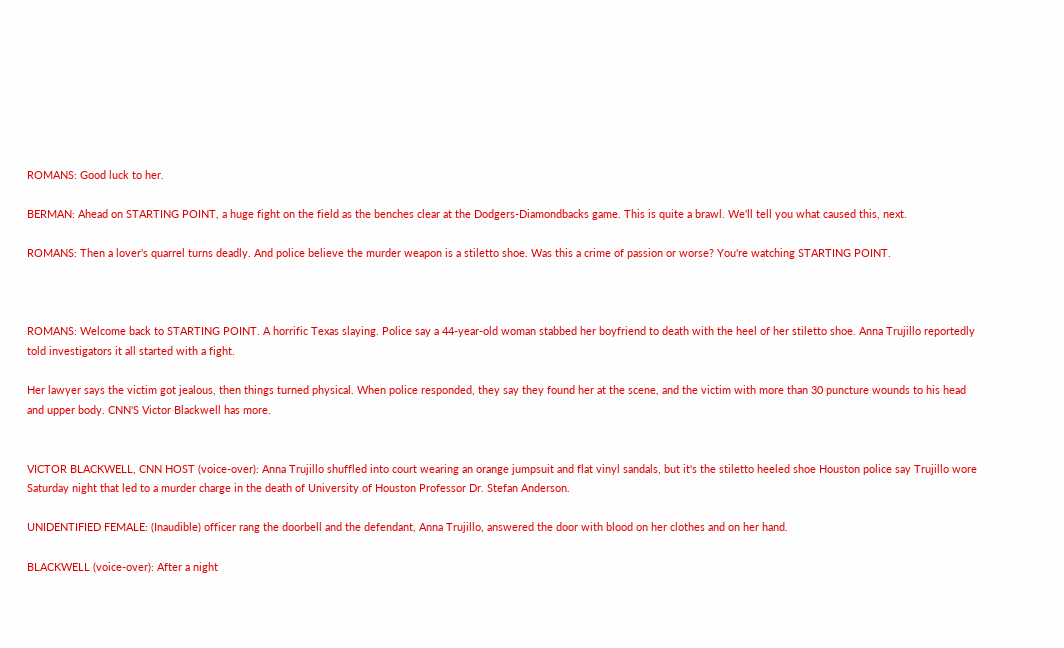ROMANS: Good luck to her.

BERMAN: Ahead on STARTING POINT, a huge fight on the field as the benches clear at the Dodgers-Diamondbacks game. This is quite a brawl. We'll tell you what caused this, next.

ROMANS: Then a lover's quarrel turns deadly. And police believe the murder weapon is a stiletto shoe. Was this a crime of passion or worse? You're watching STARTING POINT.



ROMANS: Welcome back to STARTING POINT. A horrific Texas slaying. Police say a 44-year-old woman stabbed her boyfriend to death with the heel of her stiletto shoe. Anna Trujillo reportedly told investigators it all started with a fight.

Her lawyer says the victim got jealous, then things turned physical. When police responded, they say they found her at the scene, and the victim with more than 30 puncture wounds to his head and upper body. CNN'S Victor Blackwell has more.


VICTOR BLACKWELL, CNN HOST (voice-over): Anna Trujillo shuffled into court wearing an orange jumpsuit and flat vinyl sandals, but it's the stiletto heeled shoe Houston police say Trujillo wore Saturday night that led to a murder charge in the death of University of Houston Professor Dr. Stefan Anderson.

UNIDENTIFIED FEMALE: (Inaudible) officer rang the doorbell and the defendant, Anna Trujillo, answered the door with blood on her clothes and on her hand.

BLACKWELL (voice-over): After a night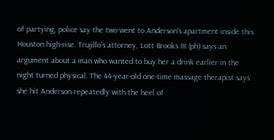of partying, police say the two went to Anderson's apartment inside this Houston high-rise. Trujillo's attorney, Lott Brooks III (ph) says an argument about a man who wanted to buy her a drink earlier in the night turned physical. The 44-year-old one-time massage therapist says she hit Anderson repeatedly with the heel of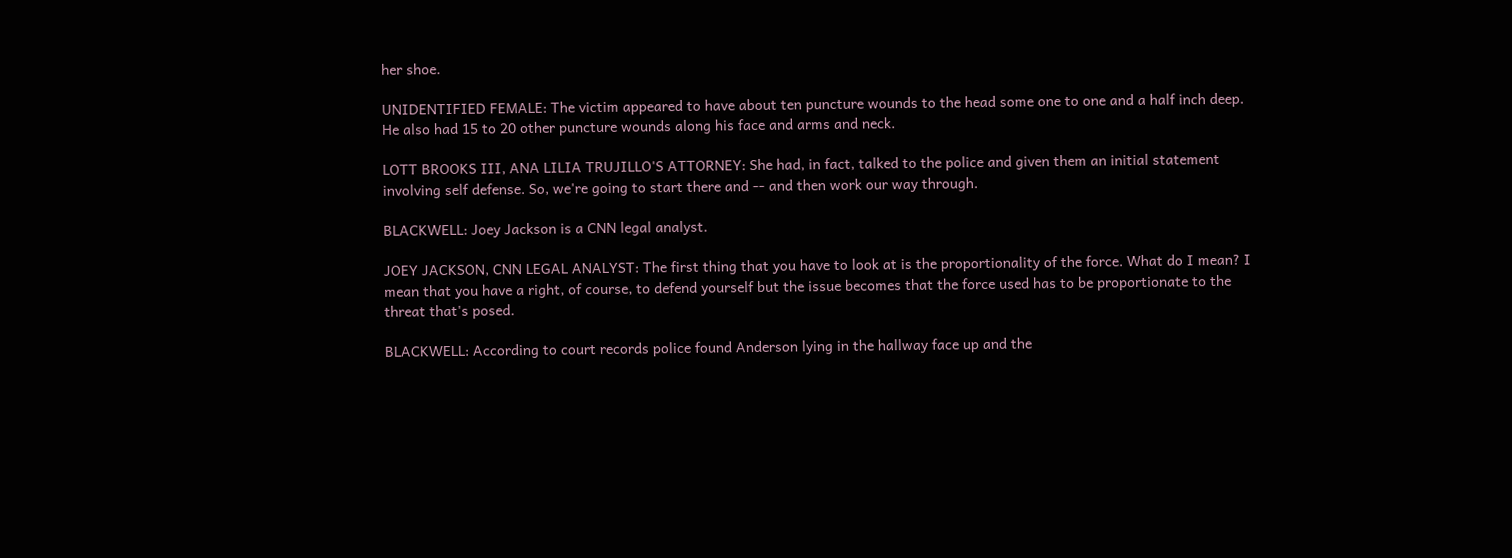her shoe.

UNIDENTIFIED FEMALE: The victim appeared to have about ten puncture wounds to the head some one to one and a half inch deep. He also had 15 to 20 other puncture wounds along his face and arms and neck.

LOTT BROOKS III, ANA LILIA TRUJILLO'S ATTORNEY: She had, in fact, talked to the police and given them an initial statement involving self defense. So, we're going to start there and -- and then work our way through.

BLACKWELL: Joey Jackson is a CNN legal analyst.

JOEY JACKSON, CNN LEGAL ANALYST: The first thing that you have to look at is the proportionality of the force. What do I mean? I mean that you have a right, of course, to defend yourself but the issue becomes that the force used has to be proportionate to the threat that's posed.

BLACKWELL: According to court records police found Anderson lying in the hallway face up and the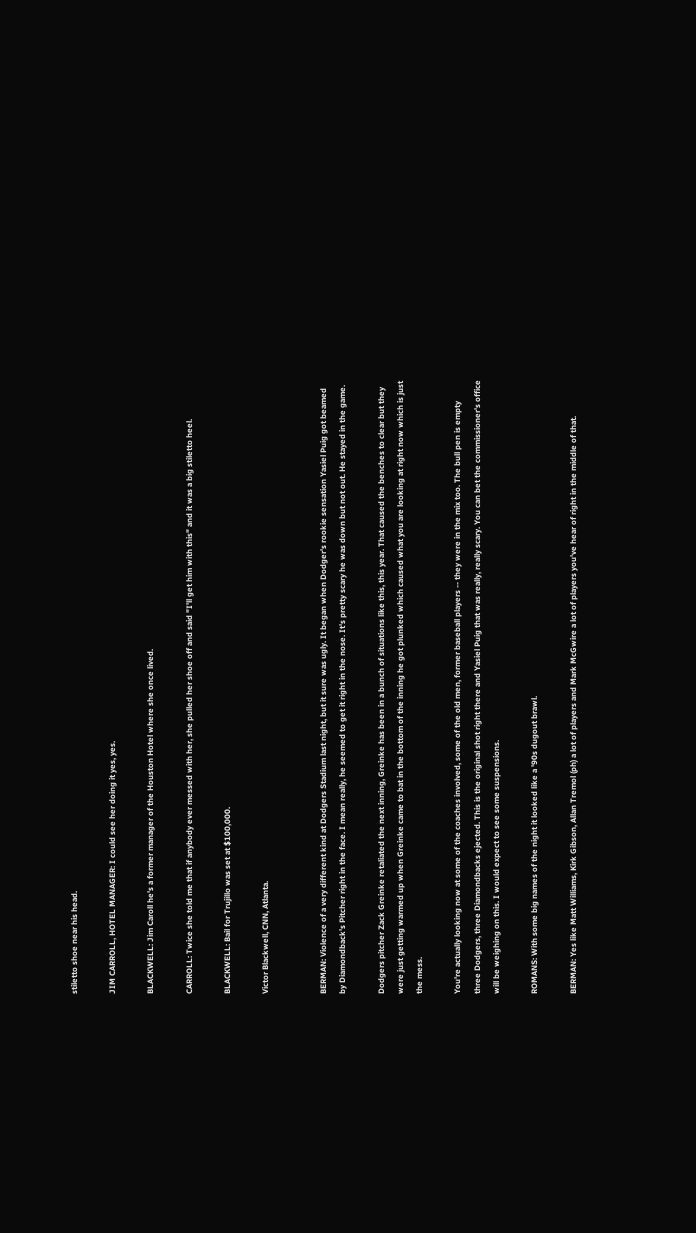stiletto shoe near his head.

JIM CARROLL, HOTEL MANAGER: I could see her doing it yes, yes.

BLACKWELL: Jim Caroll he's a former manager of the Houston Hotel where she once lived.

CARROLL: Twice she told me that if anybody ever messed with her, she pulled her shoe off and said "I'll get him with this" and it was a big stiletto heel.

BLACKWELL: Bail for Trujillo was set at $100,000.

Victor Blackwell, CNN, Atlanta.


BERMAN: Violence of a very different kind at Dodgers Stadium last night, but it sure was ugly. It began when Dodger's rookie sensation Yasiel Puig got beamed by Diamondback's Pitcher right in the face. I mean really, he seemed to get it right in the nose. It's pretty scary he was down but not out. He stayed in the game.

Dodgers pitcher Zack Greinke retaliated the next inning, Greinke has been in a bunch of situations like this, this year. That caused the benches to clear but they were just getting warmed up when Greinke came to bat in the bottom of the inning he got plunked which caused what you are looking at right now which is just the mess.

You're actually looking now at some of the coaches involved, some of the old men, former baseball players -- they were in the mix too. The bull pen is empty three Dodgers, three Diamondbacks ejected. This is the original shot right there and Yasiel Puig that was really, really scary. You can bet the commissioner's office will be weighing on this. I would expect to see some suspensions.

ROMANS: With some big names of the night it looked like a '90s dugout brawl.

BERMAN: Yes like Matt Williams, Kirk Gibson, Allan Tremol (ph) a lot of players and Mark McGwire a lot of players you've hear of right in the middle of that.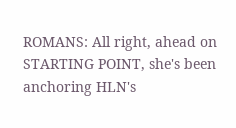ROMANS: All right, ahead on STARTING POINT, she's been anchoring HLN's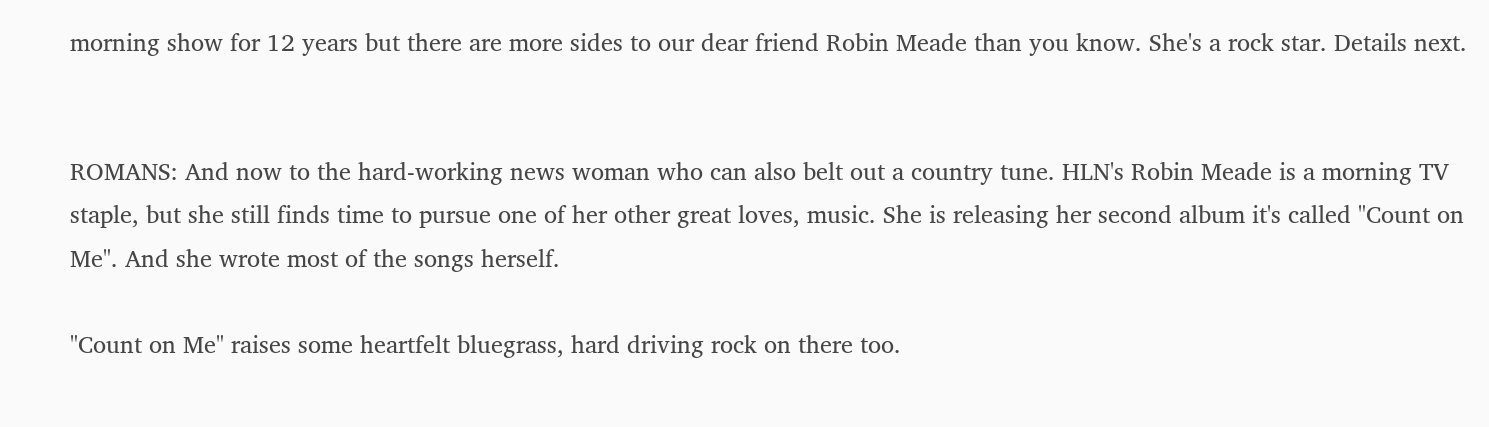morning show for 12 years but there are more sides to our dear friend Robin Meade than you know. She's a rock star. Details next.


ROMANS: And now to the hard-working news woman who can also belt out a country tune. HLN's Robin Meade is a morning TV staple, but she still finds time to pursue one of her other great loves, music. She is releasing her second album it's called "Count on Me". And she wrote most of the songs herself.

"Count on Me" raises some heartfelt bluegrass, hard driving rock on there too.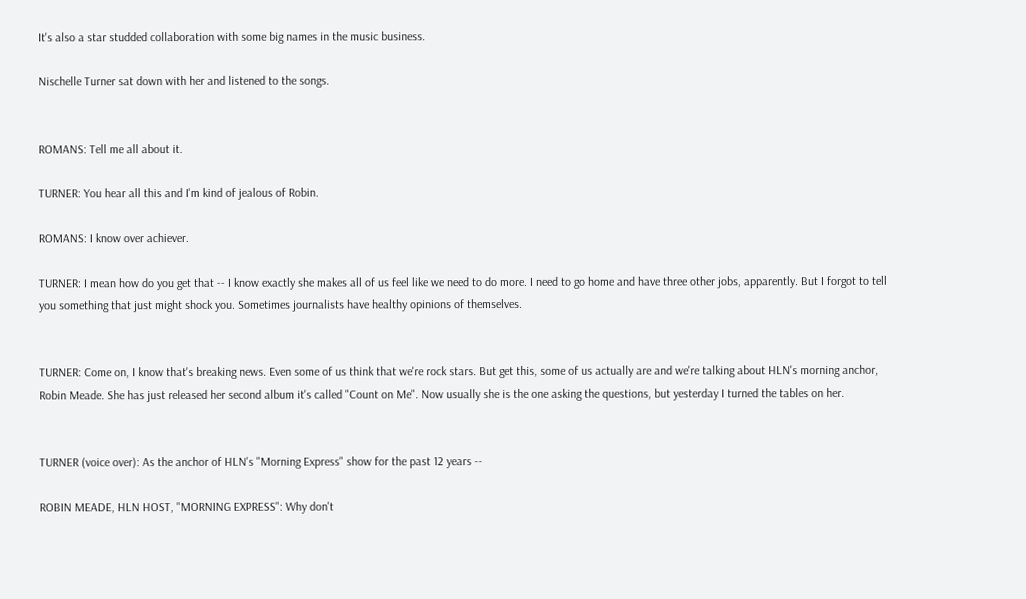It's also a star studded collaboration with some big names in the music business.

Nischelle Turner sat down with her and listened to the songs.


ROMANS: Tell me all about it.

TURNER: You hear all this and I'm kind of jealous of Robin.

ROMANS: I know over achiever.

TURNER: I mean how do you get that -- I know exactly she makes all of us feel like we need to do more. I need to go home and have three other jobs, apparently. But I forgot to tell you something that just might shock you. Sometimes journalists have healthy opinions of themselves.


TURNER: Come on, I know that's breaking news. Even some of us think that we're rock stars. But get this, some of us actually are and we're talking about HLN's morning anchor, Robin Meade. She has just released her second album it's called "Count on Me". Now usually she is the one asking the questions, but yesterday I turned the tables on her.


TURNER (voice over): As the anchor of HLN's "Morning Express" show for the past 12 years --

ROBIN MEADE, HLN HOST, "MORNING EXPRESS": Why don't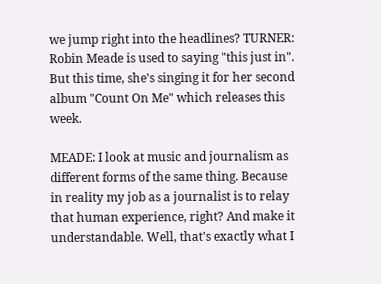we jump right into the headlines? TURNER: Robin Meade is used to saying "this just in". But this time, she's singing it for her second album "Count On Me" which releases this week.

MEADE: I look at music and journalism as different forms of the same thing. Because in reality my job as a journalist is to relay that human experience, right? And make it understandable. Well, that's exactly what I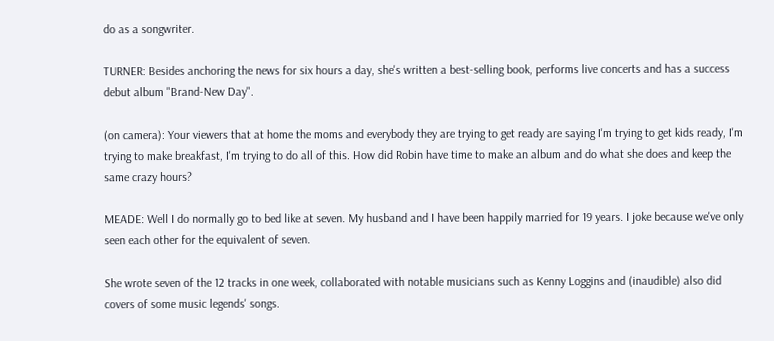do as a songwriter.

TURNER: Besides anchoring the news for six hours a day, she's written a best-selling book, performs live concerts and has a success debut album "Brand-New Day".

(on camera): Your viewers that at home the moms and everybody they are trying to get ready are saying I'm trying to get kids ready, I'm trying to make breakfast, I'm trying to do all of this. How did Robin have time to make an album and do what she does and keep the same crazy hours?

MEADE: Well I do normally go to bed like at seven. My husband and I have been happily married for 19 years. I joke because we've only seen each other for the equivalent of seven.

She wrote seven of the 12 tracks in one week, collaborated with notable musicians such as Kenny Loggins and (inaudible) also did covers of some music legends' songs.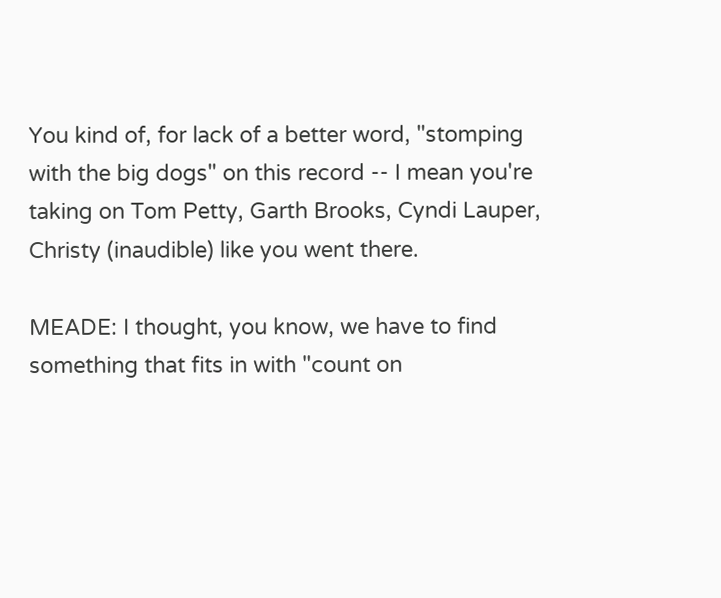You kind of, for lack of a better word, "stomping with the big dogs" on this record -- I mean you're taking on Tom Petty, Garth Brooks, Cyndi Lauper, Christy (inaudible) like you went there.

MEADE: I thought, you know, we have to find something that fits in with "count on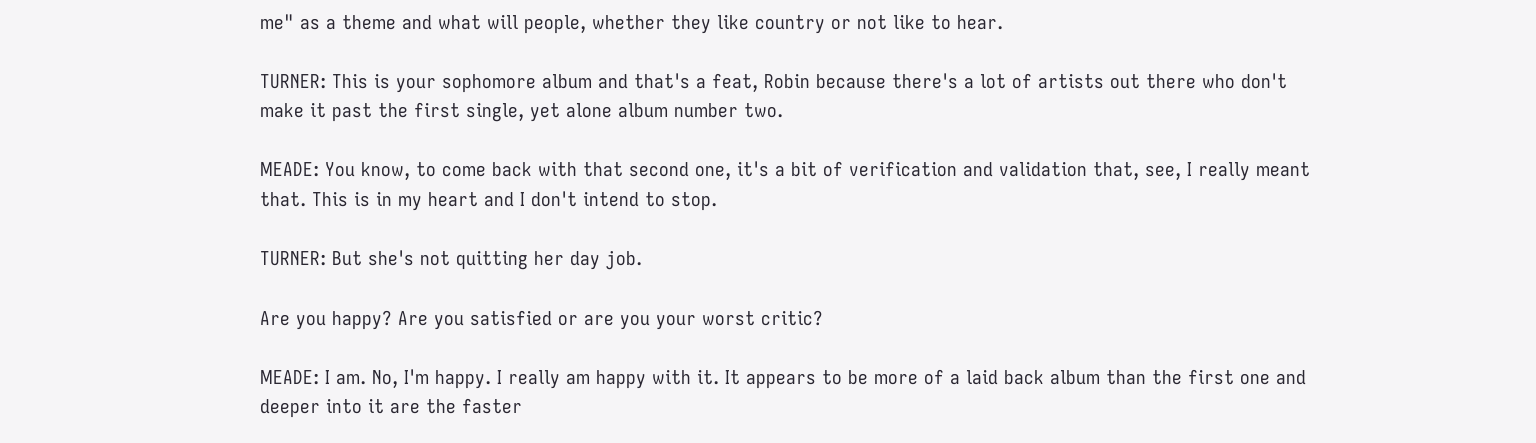me" as a theme and what will people, whether they like country or not like to hear.

TURNER: This is your sophomore album and that's a feat, Robin because there's a lot of artists out there who don't make it past the first single, yet alone album number two.

MEADE: You know, to come back with that second one, it's a bit of verification and validation that, see, I really meant that. This is in my heart and I don't intend to stop.

TURNER: But she's not quitting her day job.

Are you happy? Are you satisfied or are you your worst critic?

MEADE: I am. No, I'm happy. I really am happy with it. It appears to be more of a laid back album than the first one and deeper into it are the faster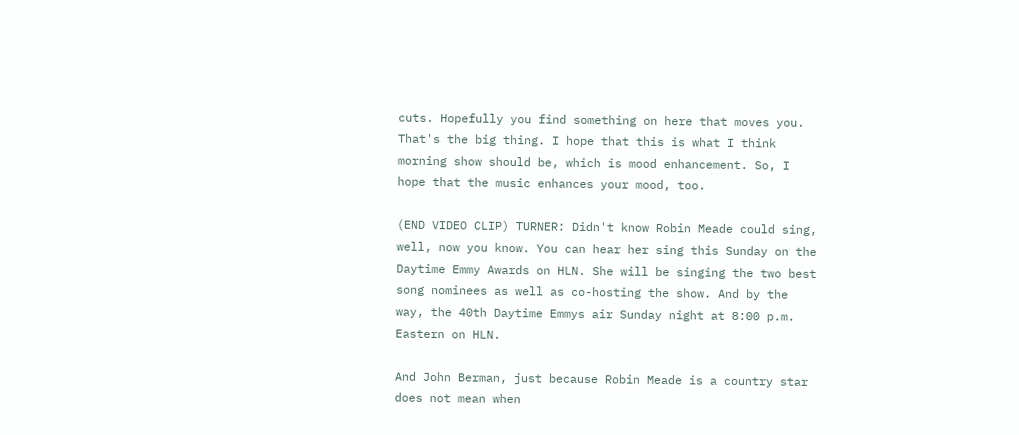cuts. Hopefully you find something on here that moves you. That's the big thing. I hope that this is what I think morning show should be, which is mood enhancement. So, I hope that the music enhances your mood, too.

(END VIDEO CLIP) TURNER: Didn't know Robin Meade could sing, well, now you know. You can hear her sing this Sunday on the Daytime Emmy Awards on HLN. She will be singing the two best song nominees as well as co-hosting the show. And by the way, the 40th Daytime Emmys air Sunday night at 8:00 p.m. Eastern on HLN.

And John Berman, just because Robin Meade is a country star does not mean when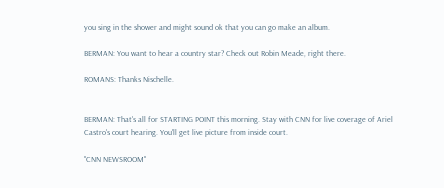you sing in the shower and might sound ok that you can go make an album.

BERMAN: You want to hear a country star? Check out Robin Meade, right there.

ROMANS: Thanks Nischelle.


BERMAN: That's all for STARTING POINT this morning. Stay with CNN for live coverage of Ariel Castro's court hearing. You'll get live picture from inside court.

"CNN NEWSROOM"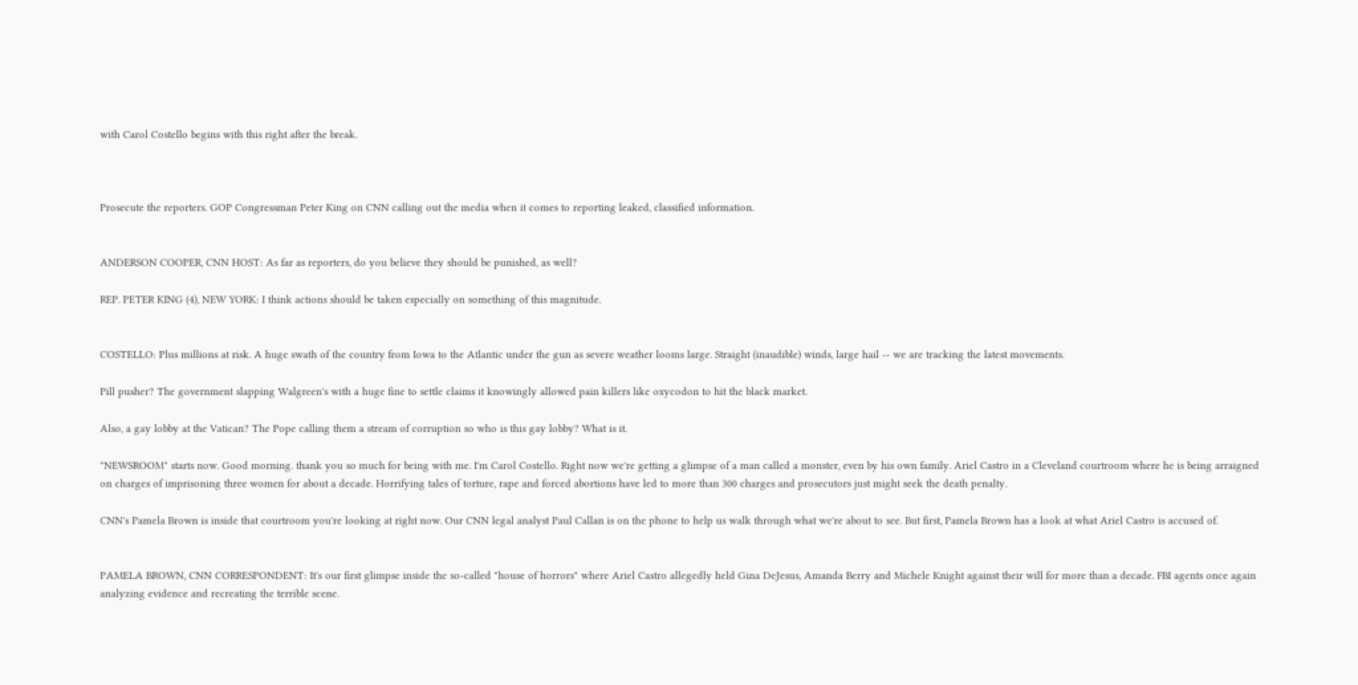with Carol Costello begins with this right after the break.



Prosecute the reporters. GOP Congressman Peter King on CNN calling out the media when it comes to reporting leaked, classified information.


ANDERSON COOPER, CNN HOST: As far as reporters, do you believe they should be punished, as well?

REP. PETER KING (4), NEW YORK: I think actions should be taken especially on something of this magnitude.


COSTELLO: Plus millions at risk. A huge swath of the country from Iowa to the Atlantic under the gun as severe weather looms large. Straight (inaudible) winds, large hail -- we are tracking the latest movements.

Pill pusher? The government slapping Walgreen's with a huge fine to settle claims it knowingly allowed pain killers like oxycodon to hit the black market.

Also, a gay lobby at the Vatican? The Pope calling them a stream of corruption so who is this gay lobby? What is it.

"NEWSROOM" starts now. Good morning. thank you so much for being with me. I'm Carol Costello. Right now we're getting a glimpse of a man called a monster, even by his own family. Ariel Castro in a Cleveland courtroom where he is being arraigned on charges of imprisoning three women for about a decade. Horrifying tales of torture, rape and forced abortions have led to more than 300 charges and prosecutors just might seek the death penalty.

CNN's Pamela Brown is inside that courtroom you're looking at right now. Our CNN legal analyst Paul Callan is on the phone to help us walk through what we're about to see. But first, Pamela Brown has a look at what Ariel Castro is accused of.


PAMELA BROWN, CNN CORRESPONDENT: It's our first glimpse inside the so-called "house of horrors" where Ariel Castro allegedly held Gina DeJesus, Amanda Berry and Michele Knight against their will for more than a decade. FBI agents once again analyzing evidence and recreating the terrible scene.